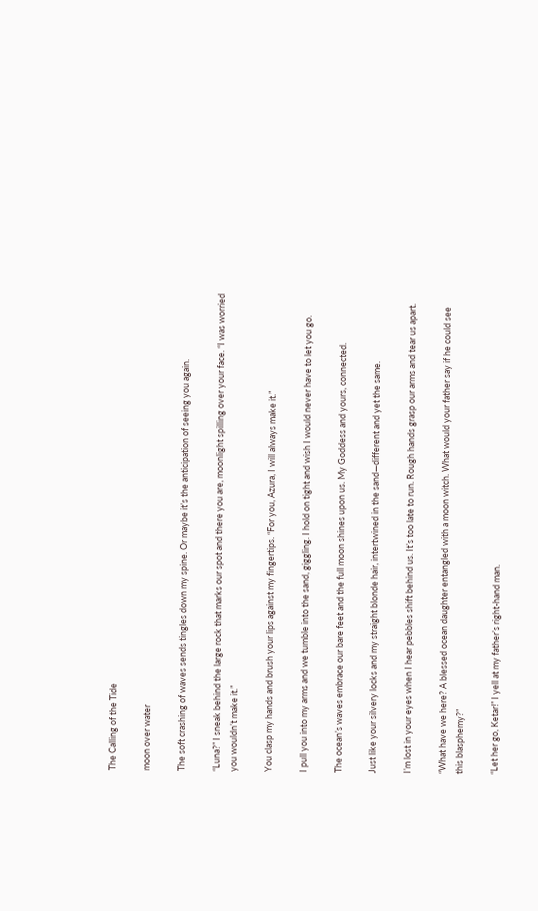The Calling of the Tide

moon over water

The soft crashing of waves sends tingles down my spine. Or maybe it’s the anticipation of seeing you again.

“Luna?” I sneak behind the large rock that marks our spot and there you are, moonlight spilling over your face. “I was worried you wouldn’t make it.”

You clasp my hands and brush your lips against my fingertips. “For you, Azura, I will always make it.”

I pull you into my arms and we tumble into the sand, giggling. I hold on tight and wish I would never have to let you go.

The ocean’s waves embrace our bare feet and the full moon shines upon us. My Goddess and yours, connected.

Just like your silvery locks and my straight blonde hair, intertwined in the sand—different and yet the same.

I’m lost in your eyes when I hear pebbles shift behind us. It’s too late to run. Rough hands grasp our arms and tear us apart.

“What have we here? A blessed ocean daughter entangled with a moon witch. What would your father say if he could see this blasphemy?”

“Let her go, Ketar!” I yell at my father’s right-hand man.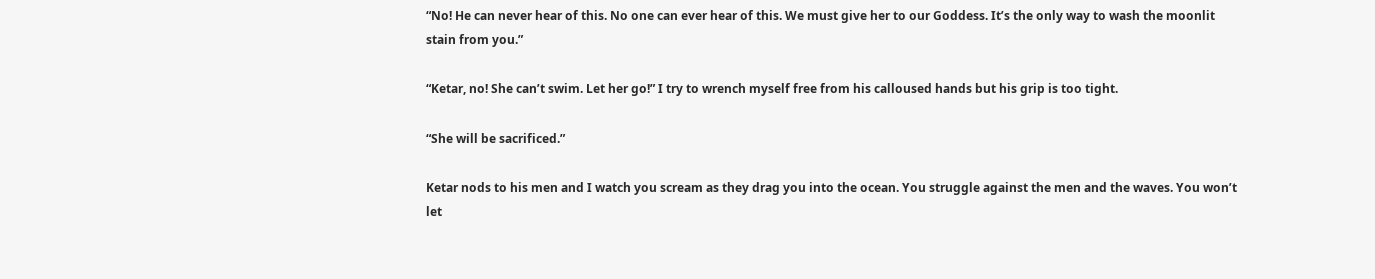“No! He can never hear of this. No one can ever hear of this. We must give her to our Goddess. It’s the only way to wash the moonlit stain from you.”

“Ketar, no! She can’t swim. Let her go!” I try to wrench myself free from his calloused hands but his grip is too tight.

“She will be sacrificed.”

Ketar nods to his men and I watch you scream as they drag you into the ocean. You struggle against the men and the waves. You won’t let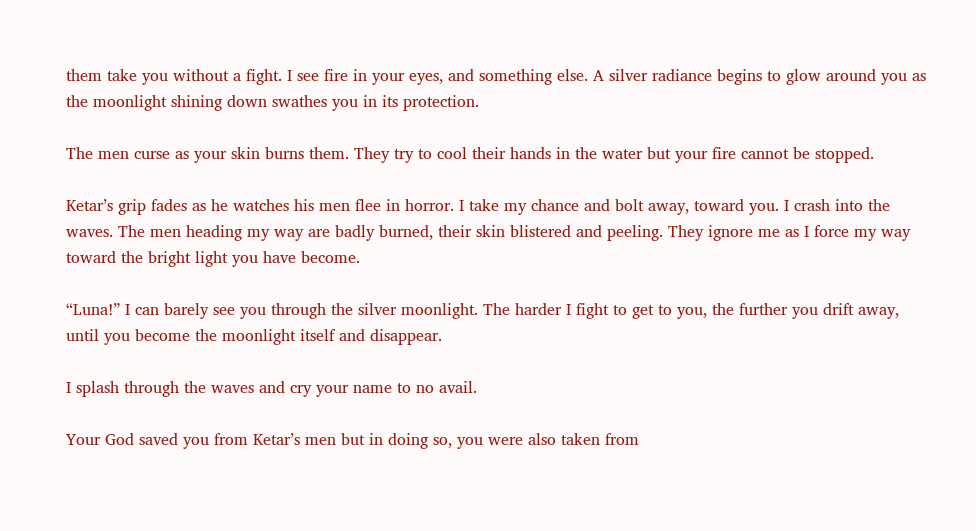them take you without a fight. I see fire in your eyes, and something else. A silver radiance begins to glow around you as the moonlight shining down swathes you in its protection.

The men curse as your skin burns them. They try to cool their hands in the water but your fire cannot be stopped.

Ketar’s grip fades as he watches his men flee in horror. I take my chance and bolt away, toward you. I crash into the waves. The men heading my way are badly burned, their skin blistered and peeling. They ignore me as I force my way toward the bright light you have become.

“Luna!” I can barely see you through the silver moonlight. The harder I fight to get to you, the further you drift away, until you become the moonlight itself and disappear.

I splash through the waves and cry your name to no avail.

Your God saved you from Ketar’s men but in doing so, you were also taken from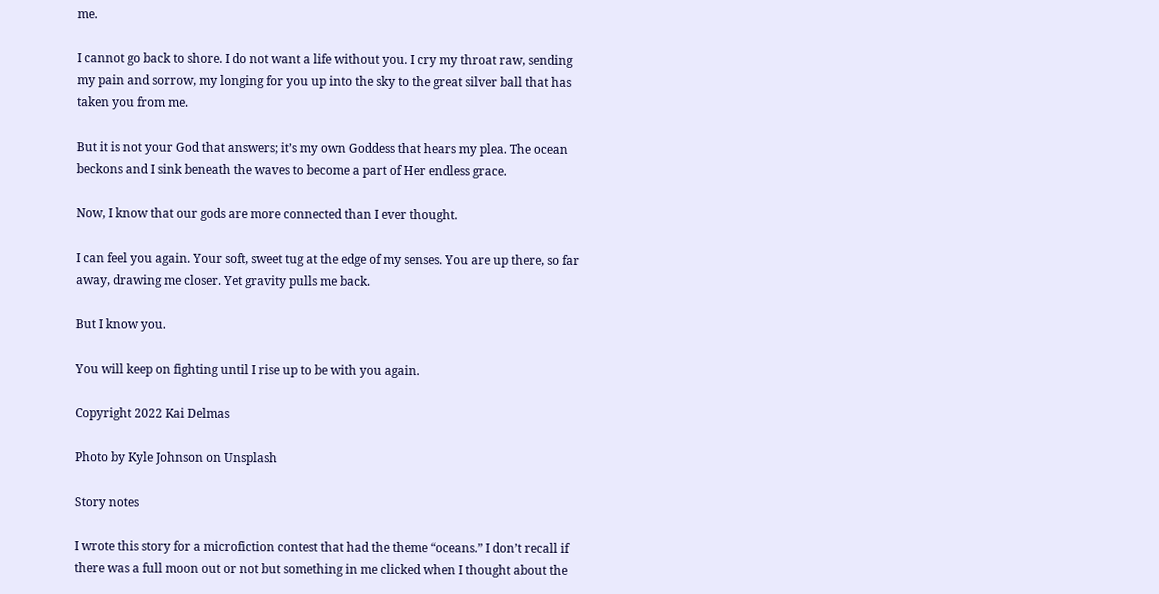me.

I cannot go back to shore. I do not want a life without you. I cry my throat raw, sending my pain and sorrow, my longing for you up into the sky to the great silver ball that has taken you from me.

But it is not your God that answers; it’s my own Goddess that hears my plea. The ocean beckons and I sink beneath the waves to become a part of Her endless grace.

Now, I know that our gods are more connected than I ever thought.

I can feel you again. Your soft, sweet tug at the edge of my senses. You are up there, so far away, drawing me closer. Yet gravity pulls me back.

But I know you.

You will keep on fighting until I rise up to be with you again.

Copyright 2022 Kai Delmas

Photo by Kyle Johnson on Unsplash

Story notes

I wrote this story for a microfiction contest that had the theme “oceans.” I don’t recall if there was a full moon out or not but something in me clicked when I thought about the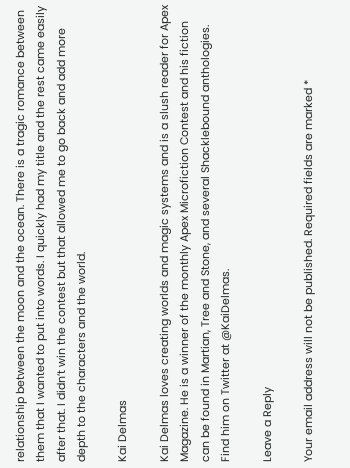relationship between the moon and the ocean. There is a tragic romance between them that I wanted to put into words. I quickly had my title and the rest came easily after that. I didn’t win the contest but that allowed me to go back and add more depth to the characters and the world.

Kai Delmas

Kai Delmas loves creating worlds and magic systems and is a slush reader for Apex Magazine. He is a winner of the monthly Apex Microfiction Contest and his fiction can be found in Martian, Tree and Stone, and several Shacklebound anthologies. Find him on Twitter at @KaiDelmas.

Leave a Reply

Your email address will not be published. Required fields are marked *